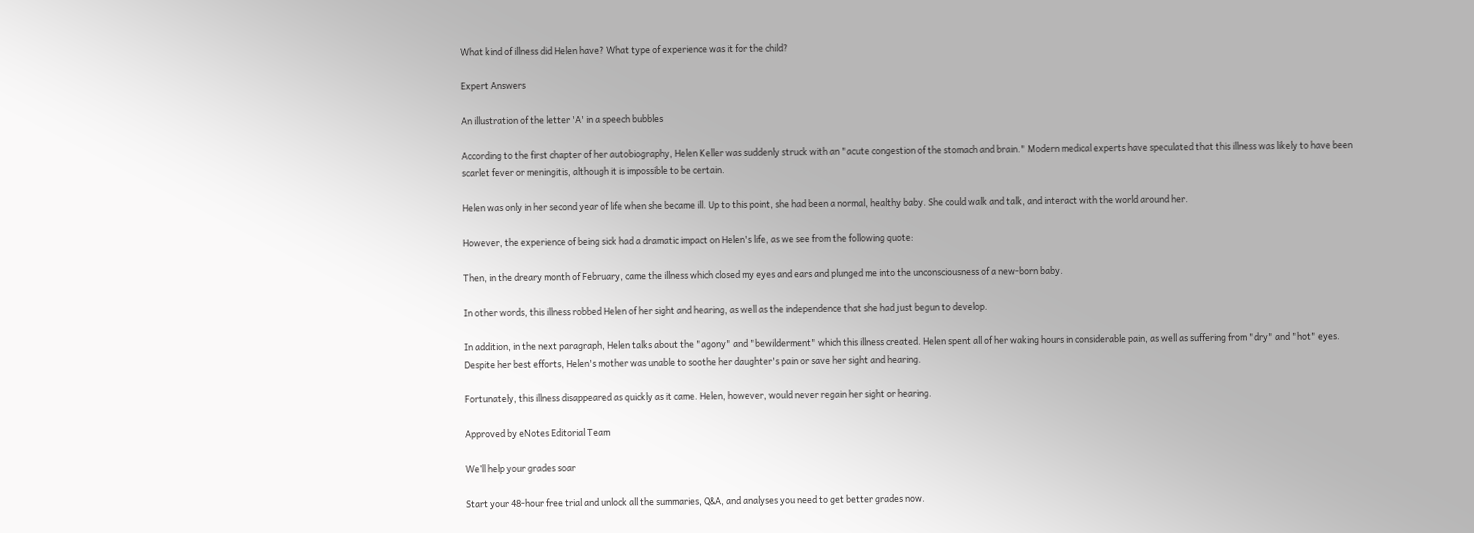What kind of illness did Helen have? What type of experience was it for the child?

Expert Answers

An illustration of the letter 'A' in a speech bubbles

According to the first chapter of her autobiography, Helen Keller was suddenly struck with an "acute congestion of the stomach and brain." Modern medical experts have speculated that this illness was likely to have been scarlet fever or meningitis, although it is impossible to be certain.

Helen was only in her second year of life when she became ill. Up to this point, she had been a normal, healthy baby. She could walk and talk, and interact with the world around her.

However, the experience of being sick had a dramatic impact on Helen's life, as we see from the following quote:

Then, in the dreary month of February, came the illness which closed my eyes and ears and plunged me into the unconsciousness of a new-born baby.

In other words, this illness robbed Helen of her sight and hearing, as well as the independence that she had just begun to develop.

In addition, in the next paragraph, Helen talks about the "agony" and "bewilderment" which this illness created. Helen spent all of her waking hours in considerable pain, as well as suffering from "dry" and "hot" eyes. Despite her best efforts, Helen's mother was unable to soothe her daughter's pain or save her sight and hearing.

Fortunately, this illness disappeared as quickly as it came. Helen, however, would never regain her sight or hearing.

Approved by eNotes Editorial Team

We’ll help your grades soar

Start your 48-hour free trial and unlock all the summaries, Q&A, and analyses you need to get better grades now.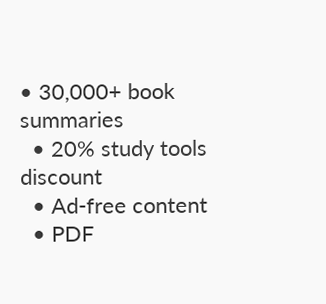• 30,000+ book summaries
  • 20% study tools discount
  • Ad-free content
  • PDF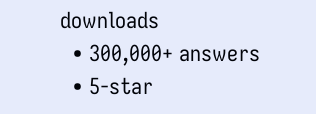downloads
  • 300,000+ answers
  • 5-star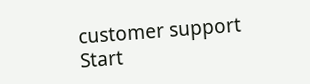customer support
Start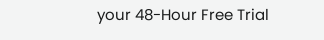your 48-Hour Free Trial